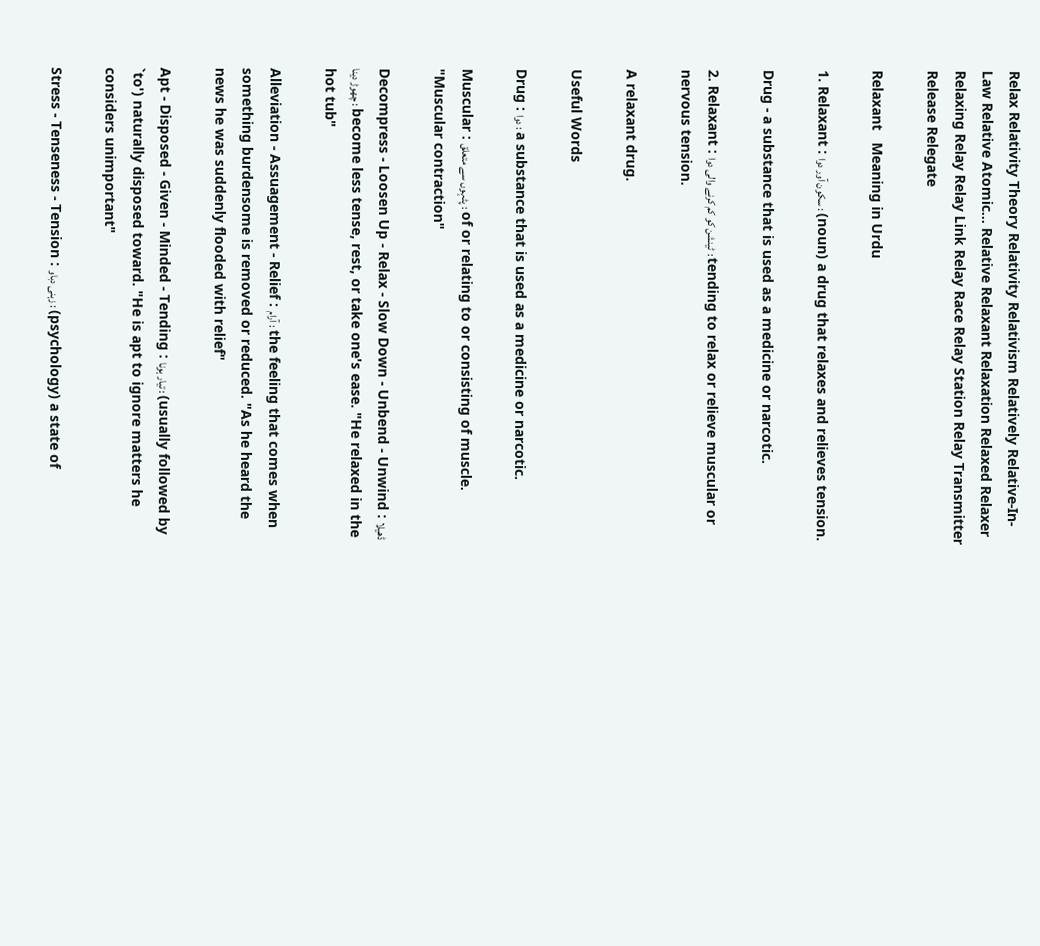Relax Relativity Theory Relativity Relativism Relatively Relative-In-Law Relative Atomic... Relative Relaxant Relaxation Relaxed Relaxer Relaxing Relay Relay Link Relay Race Relay Station Relay Transmitter Release Relegate

Relaxant   Meaning in Urdu

1. Relaxant : سکون آور دوا : (noun) a drug that relaxes and relieves tension.

Drug - a substance that is used as a medicine or narcotic.

2. Relaxant : ٹینشن کو کم کرنے والی دوا : tending to relax or relieve muscular or nervous tension.

A relaxant drug.

Useful Words

Drug : دوا : a substance that is used as a medicine or narcotic.

Muscular : پٹہوں سے متعلق : of or relating to or consisting of muscle. "Muscular contraction"

Decompress - Loosen Up - Relax - Slow Down - Unbend - Unwind : ڈھیلا چھوڑ دینا : become less tense, rest, or take one's ease. "He relaxed in the hot tub"

Alleviation - Assuagement - Relief : آرام : the feeling that comes when something burdensome is removed or reduced. "As he heard the news he was suddenly flooded with relief"

Apt - Disposed - Given - Minded - Tending : تیار ہونا : (usually followed by `to') naturally disposed toward. "He is apt to ignore matters he considers unimportant"

Stress - Tenseness - Tension : زہنی دباو : (psychology) a state of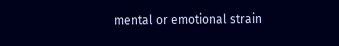mental or emotional strain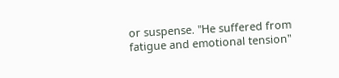or suspense. "He suffered from fatigue and emotional tension"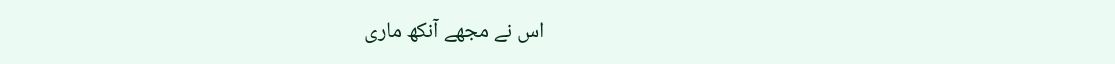اس نے مجھے آنکھ ماری